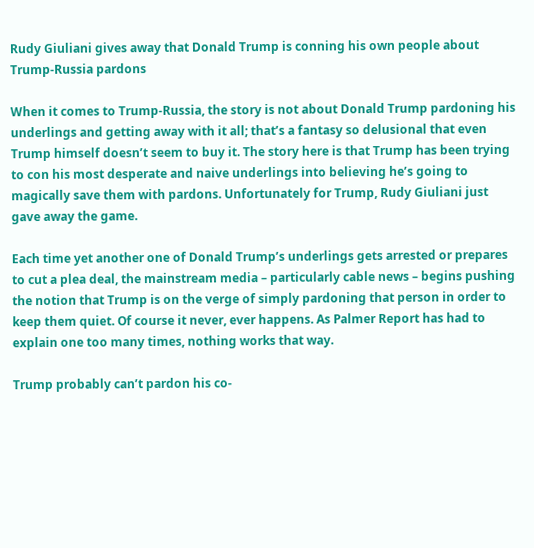Rudy Giuliani gives away that Donald Trump is conning his own people about Trump-Russia pardons

When it comes to Trump-Russia, the story is not about Donald Trump pardoning his underlings and getting away with it all; that’s a fantasy so delusional that even Trump himself doesn’t seem to buy it. The story here is that Trump has been trying to con his most desperate and naive underlings into believing he’s going to magically save them with pardons. Unfortunately for Trump, Rudy Giuliani just gave away the game.

Each time yet another one of Donald Trump’s underlings gets arrested or prepares to cut a plea deal, the mainstream media – particularly cable news – begins pushing the notion that Trump is on the verge of simply pardoning that person in order to keep them quiet. Of course it never, ever happens. As Palmer Report has had to explain one too many times, nothing works that way.

Trump probably can’t pardon his co-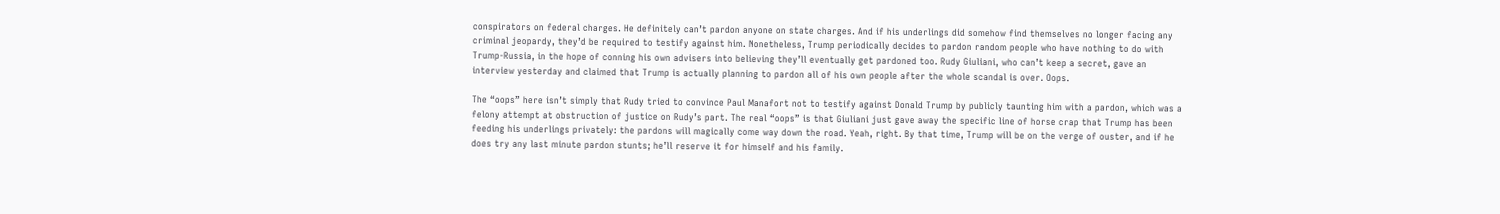conspirators on federal charges. He definitely can’t pardon anyone on state charges. And if his underlings did somehow find themselves no longer facing any criminal jeopardy, they’d be required to testify against him. Nonetheless, Trump periodically decides to pardon random people who have nothing to do with Trump-Russia, in the hope of conning his own advisers into believing they’ll eventually get pardoned too. Rudy Giuliani, who can’t keep a secret, gave an interview yesterday and claimed that Trump is actually planning to pardon all of his own people after the whole scandal is over. Oops.

The “oops” here isn’t simply that Rudy tried to convince Paul Manafort not to testify against Donald Trump by publicly taunting him with a pardon, which was a felony attempt at obstruction of justice on Rudy’s part. The real “oops” is that Giuliani just gave away the specific line of horse crap that Trump has been feeding his underlings privately: the pardons will magically come way down the road. Yeah, right. By that time, Trump will be on the verge of ouster, and if he does try any last minute pardon stunts; he’ll reserve it for himself and his family.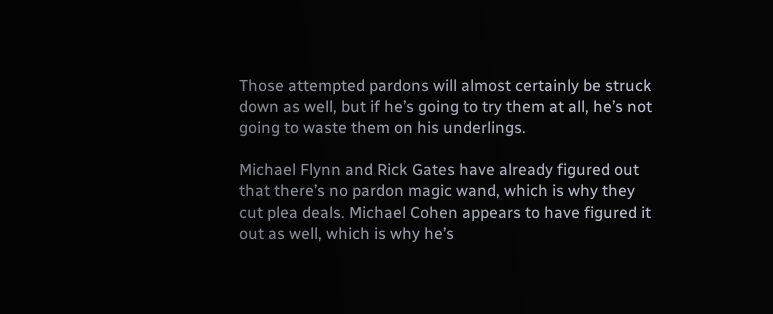Those attempted pardons will almost certainly be struck down as well, but if he’s going to try them at all, he’s not going to waste them on his underlings.

Michael Flynn and Rick Gates have already figured out that there’s no pardon magic wand, which is why they cut plea deals. Michael Cohen appears to have figured it out as well, which is why he’s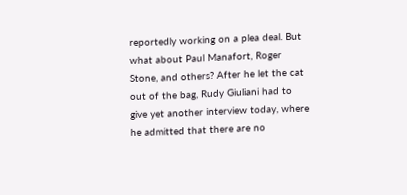reportedly working on a plea deal. But what about Paul Manafort, Roger Stone, and others? After he let the cat out of the bag, Rudy Giuliani had to give yet another interview today, where he admitted that there are no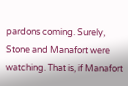pardons coming. Surely, Stone and Manafort were watching. That is, if Manafort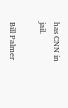has CNN in jail.

Bill Palmer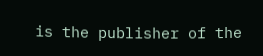is the publisher of the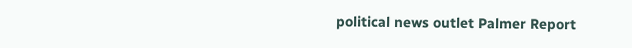political news outlet Palmer Report